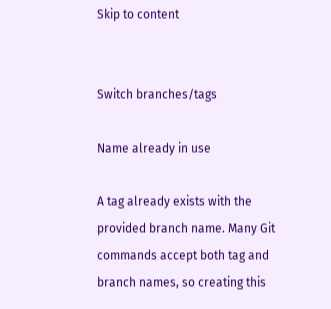Skip to content


Switch branches/tags

Name already in use

A tag already exists with the provided branch name. Many Git commands accept both tag and branch names, so creating this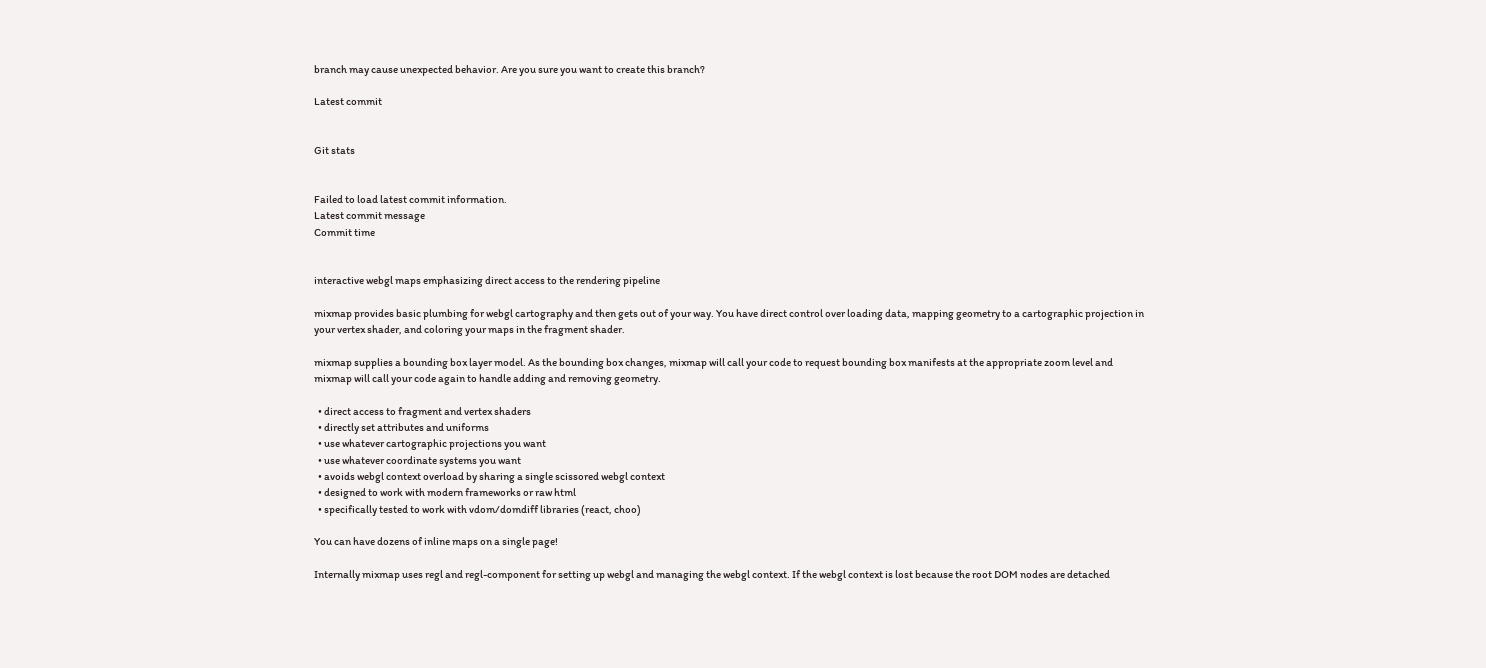branch may cause unexpected behavior. Are you sure you want to create this branch?

Latest commit


Git stats


Failed to load latest commit information.
Latest commit message
Commit time


interactive webgl maps emphasizing direct access to the rendering pipeline

mixmap provides basic plumbing for webgl cartography and then gets out of your way. You have direct control over loading data, mapping geometry to a cartographic projection in your vertex shader, and coloring your maps in the fragment shader.

mixmap supplies a bounding box layer model. As the bounding box changes, mixmap will call your code to request bounding box manifests at the appropriate zoom level and mixmap will call your code again to handle adding and removing geometry.

  • direct access to fragment and vertex shaders
  • directly set attributes and uniforms
  • use whatever cartographic projections you want
  • use whatever coordinate systems you want
  • avoids webgl context overload by sharing a single scissored webgl context
  • designed to work with modern frameworks or raw html
  • specifically tested to work with vdom/domdiff libraries (react, choo)

You can have dozens of inline maps on a single page!

Internally mixmap uses regl and regl-component for setting up webgl and managing the webgl context. If the webgl context is lost because the root DOM nodes are detached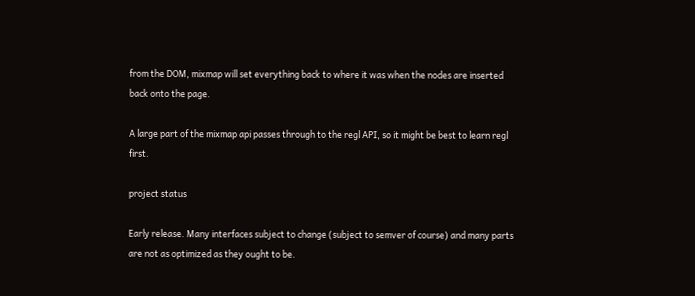from the DOM, mixmap will set everything back to where it was when the nodes are inserted back onto the page.

A large part of the mixmap api passes through to the regl API, so it might be best to learn regl first.

project status

Early release. Many interfaces subject to change (subject to semver of course) and many parts are not as optimized as they ought to be.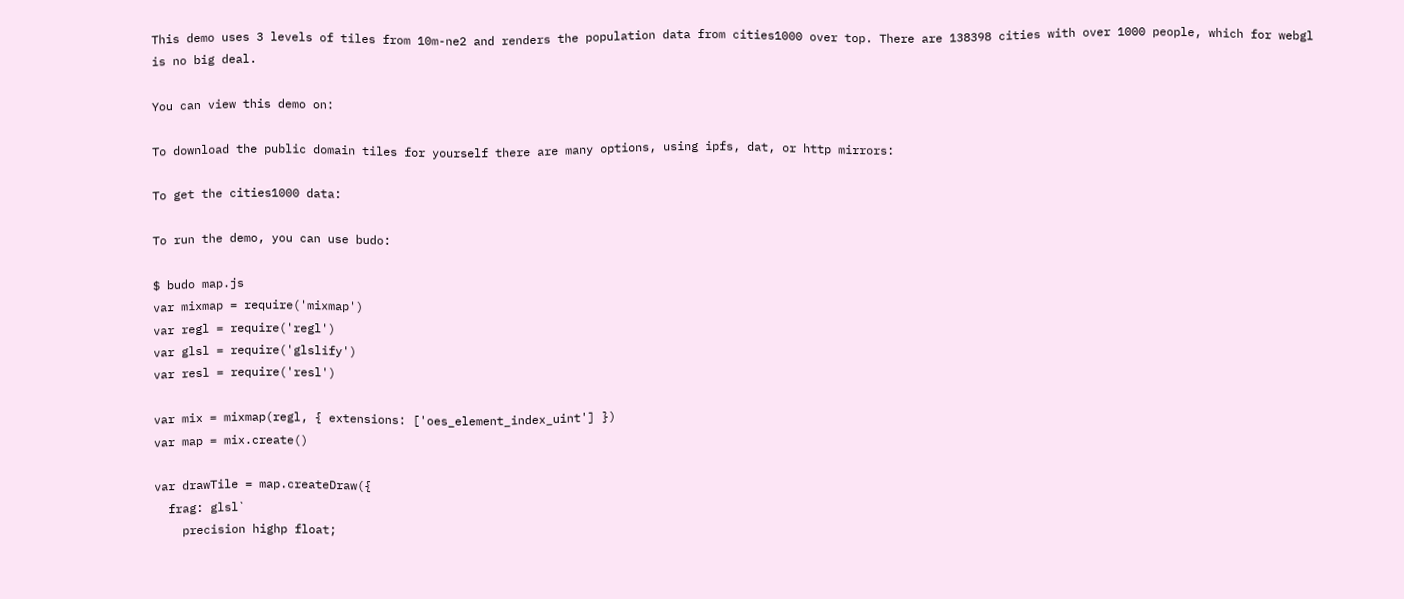This demo uses 3 levels of tiles from 10m-ne2 and renders the population data from cities1000 over top. There are 138398 cities with over 1000 people, which for webgl is no big deal.

You can view this demo on:

To download the public domain tiles for yourself there are many options, using ipfs, dat, or http mirrors:

To get the cities1000 data:

To run the demo, you can use budo:

$ budo map.js
var mixmap = require('mixmap')
var regl = require('regl')
var glsl = require('glslify')
var resl = require('resl')

var mix = mixmap(regl, { extensions: ['oes_element_index_uint'] })
var map = mix.create()

var drawTile = map.createDraw({
  frag: glsl`
    precision highp float;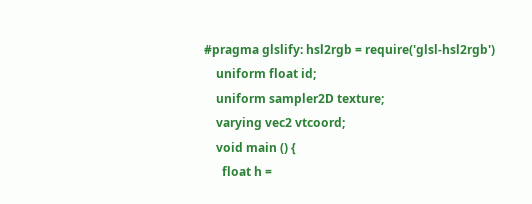#pragma glslify: hsl2rgb = require('glsl-hsl2rgb')
    uniform float id;
    uniform sampler2D texture;
    varying vec2 vtcoord;
    void main () {
      float h =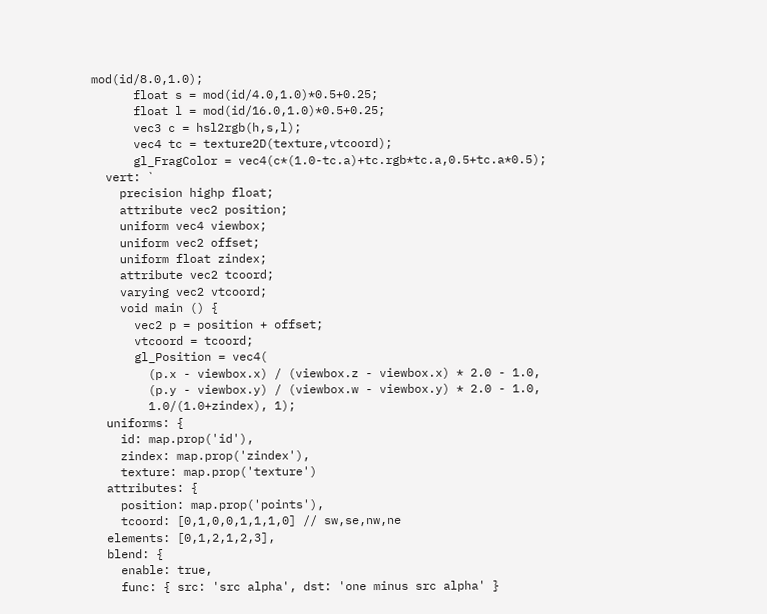mod(id/8.0,1.0);
      float s = mod(id/4.0,1.0)*0.5+0.25;
      float l = mod(id/16.0,1.0)*0.5+0.25;
      vec3 c = hsl2rgb(h,s,l);
      vec4 tc = texture2D(texture,vtcoord);
      gl_FragColor = vec4(c*(1.0-tc.a)+tc.rgb*tc.a,0.5+tc.a*0.5);
  vert: `
    precision highp float;
    attribute vec2 position;
    uniform vec4 viewbox;
    uniform vec2 offset;
    uniform float zindex;
    attribute vec2 tcoord;
    varying vec2 vtcoord;
    void main () {
      vec2 p = position + offset;
      vtcoord = tcoord;
      gl_Position = vec4(
        (p.x - viewbox.x) / (viewbox.z - viewbox.x) * 2.0 - 1.0,
        (p.y - viewbox.y) / (viewbox.w - viewbox.y) * 2.0 - 1.0,
        1.0/(1.0+zindex), 1);
  uniforms: {
    id: map.prop('id'),
    zindex: map.prop('zindex'),
    texture: map.prop('texture')
  attributes: {
    position: map.prop('points'),
    tcoord: [0,1,0,0,1,1,1,0] // sw,se,nw,ne
  elements: [0,1,2,1,2,3],
  blend: {
    enable: true,
    func: { src: 'src alpha', dst: 'one minus src alpha' }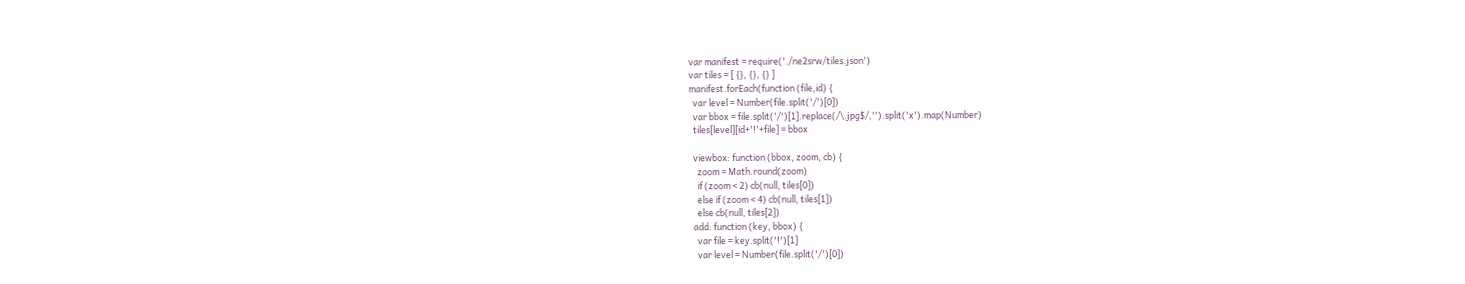var manifest = require('./ne2srw/tiles.json')
var tiles = [ {}, {}, {} ]
manifest.forEach(function (file,id) {
  var level = Number(file.split('/')[0])
  var bbox = file.split('/')[1].replace(/\.jpg$/,'').split('x').map(Number)
  tiles[level][id+'!'+file] = bbox

  viewbox: function (bbox, zoom, cb) {
    zoom = Math.round(zoom)
    if (zoom < 2) cb(null, tiles[0])
    else if (zoom < 4) cb(null, tiles[1])
    else cb(null, tiles[2])
  add: function (key, bbox) {
    var file = key.split('!')[1]
    var level = Number(file.split('/')[0])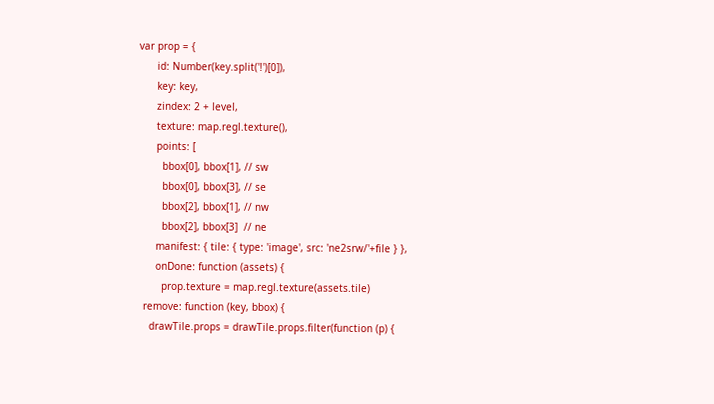var prop = {
      id: Number(key.split('!')[0]),
      key: key,
      zindex: 2 + level,
      texture: map.regl.texture(),
      points: [
        bbox[0], bbox[1], // sw
        bbox[0], bbox[3], // se
        bbox[2], bbox[1], // nw
        bbox[2], bbox[3]  // ne
      manifest: { tile: { type: 'image', src: 'ne2srw/'+file } },
      onDone: function (assets) {
        prop.texture = map.regl.texture(assets.tile)
  remove: function (key, bbox) {
    drawTile.props = drawTile.props.filter(function (p) {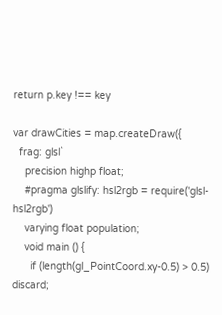return p.key !== key

var drawCities = map.createDraw({
  frag: glsl`
    precision highp float;
    #pragma glslify: hsl2rgb = require('glsl-hsl2rgb')
    varying float population;
    void main () {
      if (length(gl_PointCoord.xy-0.5) > 0.5) discard;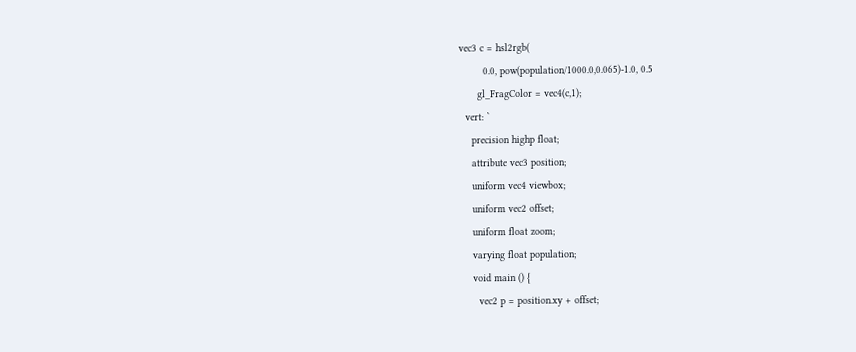vec3 c = hsl2rgb(
        0.0, pow(population/1000.0,0.065)-1.0, 0.5
      gl_FragColor = vec4(c,1);
  vert: `
    precision highp float;
    attribute vec3 position;
    uniform vec4 viewbox;
    uniform vec2 offset;
    uniform float zoom;
    varying float population;
    void main () {
      vec2 p = position.xy + offset;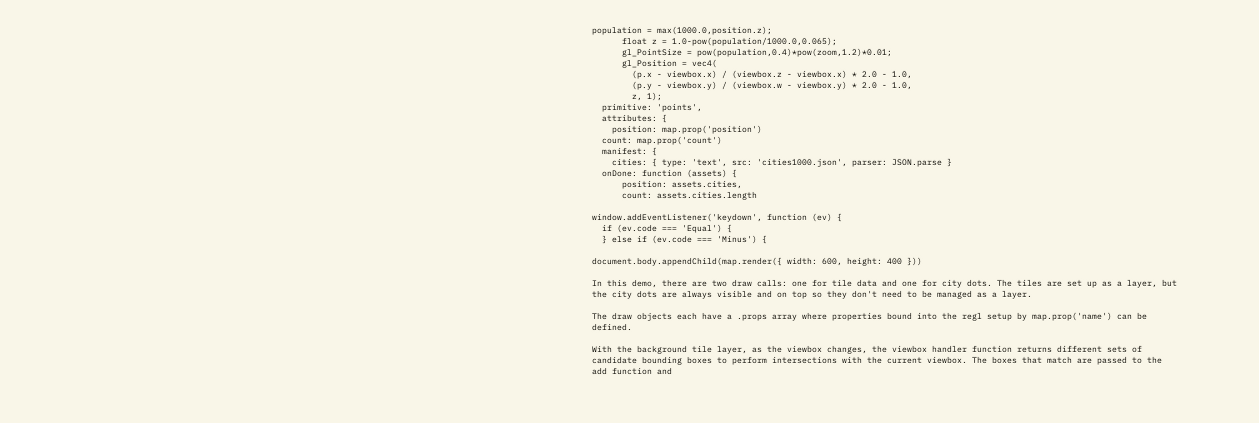population = max(1000.0,position.z);
      float z = 1.0-pow(population/1000.0,0.065);
      gl_PointSize = pow(population,0.4)*pow(zoom,1.2)*0.01;
      gl_Position = vec4(
        (p.x - viewbox.x) / (viewbox.z - viewbox.x) * 2.0 - 1.0,
        (p.y - viewbox.y) / (viewbox.w - viewbox.y) * 2.0 - 1.0,
        z, 1);
  primitive: 'points',
  attributes: {
    position: map.prop('position')
  count: map.prop('count')
  manifest: {
    cities: { type: 'text', src: 'cities1000.json', parser: JSON.parse }
  onDone: function (assets) {
      position: assets.cities,
      count: assets.cities.length

window.addEventListener('keydown', function (ev) {
  if (ev.code === 'Equal') {
  } else if (ev.code === 'Minus') {

document.body.appendChild(map.render({ width: 600, height: 400 }))

In this demo, there are two draw calls: one for tile data and one for city dots. The tiles are set up as a layer, but the city dots are always visible and on top so they don't need to be managed as a layer.

The draw objects each have a .props array where properties bound into the regl setup by map.prop('name') can be defined.

With the background tile layer, as the viewbox changes, the viewbox handler function returns different sets of candidate bounding boxes to perform intersections with the current viewbox. The boxes that match are passed to the add function and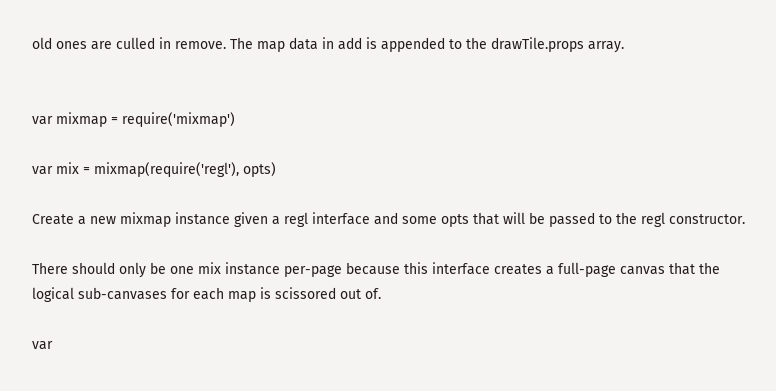old ones are culled in remove. The map data in add is appended to the drawTile.props array.


var mixmap = require('mixmap')

var mix = mixmap(require('regl'), opts)

Create a new mixmap instance given a regl interface and some opts that will be passed to the regl constructor.

There should only be one mix instance per-page because this interface creates a full-page canvas that the logical sub-canvases for each map is scissored out of.

var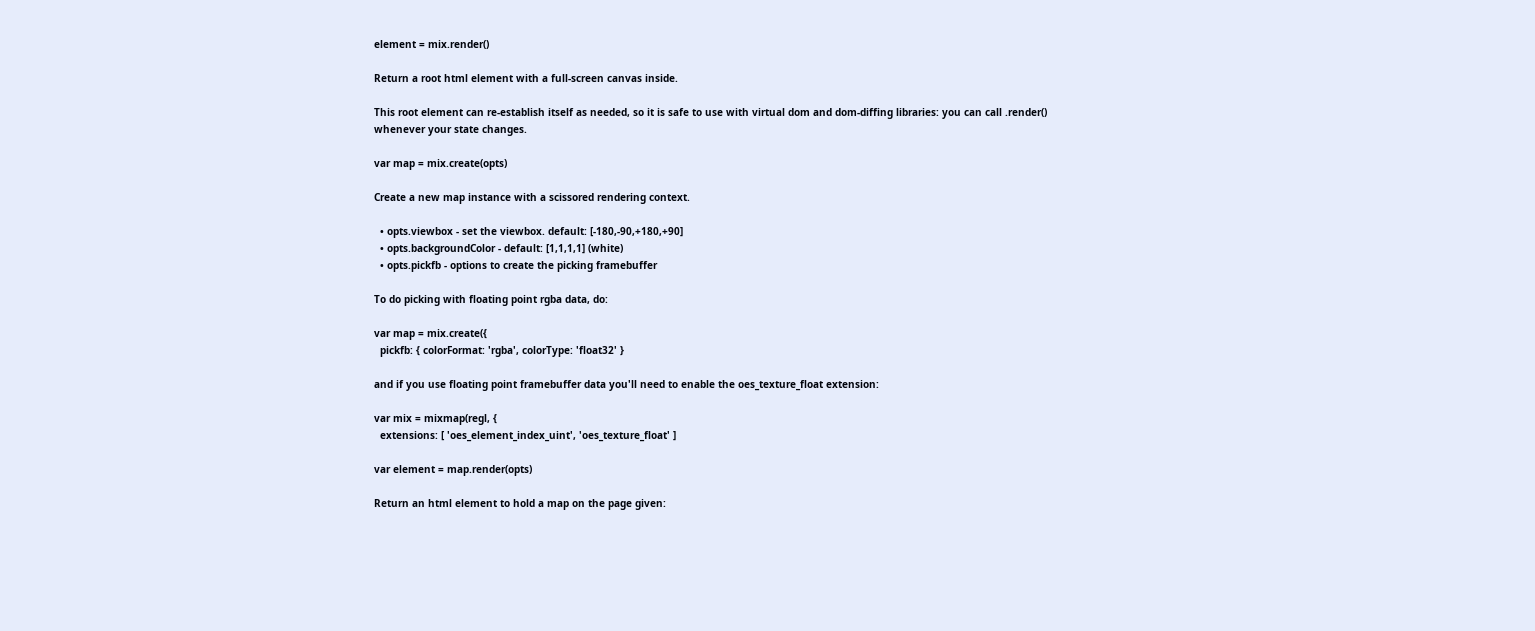element = mix.render()

Return a root html element with a full-screen canvas inside.

This root element can re-establish itself as needed, so it is safe to use with virtual dom and dom-diffing libraries: you can call .render() whenever your state changes.

var map = mix.create(opts)

Create a new map instance with a scissored rendering context.

  • opts.viewbox - set the viewbox. default: [-180,-90,+180,+90]
  • opts.backgroundColor - default: [1,1,1,1] (white)
  • opts.pickfb - options to create the picking framebuffer

To do picking with floating point rgba data, do:

var map = mix.create({
  pickfb: { colorFormat: 'rgba', colorType: 'float32' }

and if you use floating point framebuffer data you'll need to enable the oes_texture_float extension:

var mix = mixmap(regl, {
  extensions: [ 'oes_element_index_uint', 'oes_texture_float' ]

var element = map.render(opts)

Return an html element to hold a map on the page given: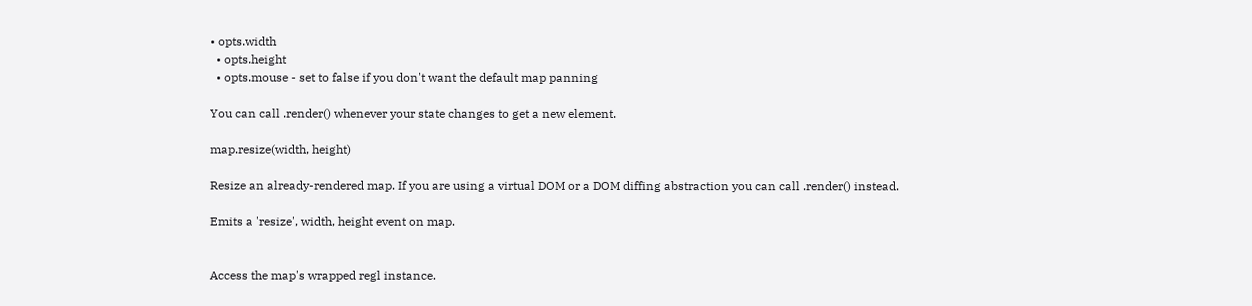• opts.width
  • opts.height
  • opts.mouse - set to false if you don't want the default map panning

You can call .render() whenever your state changes to get a new element.

map.resize(width, height)

Resize an already-rendered map. If you are using a virtual DOM or a DOM diffing abstraction you can call .render() instead.

Emits a 'resize', width, height event on map.


Access the map's wrapped regl instance.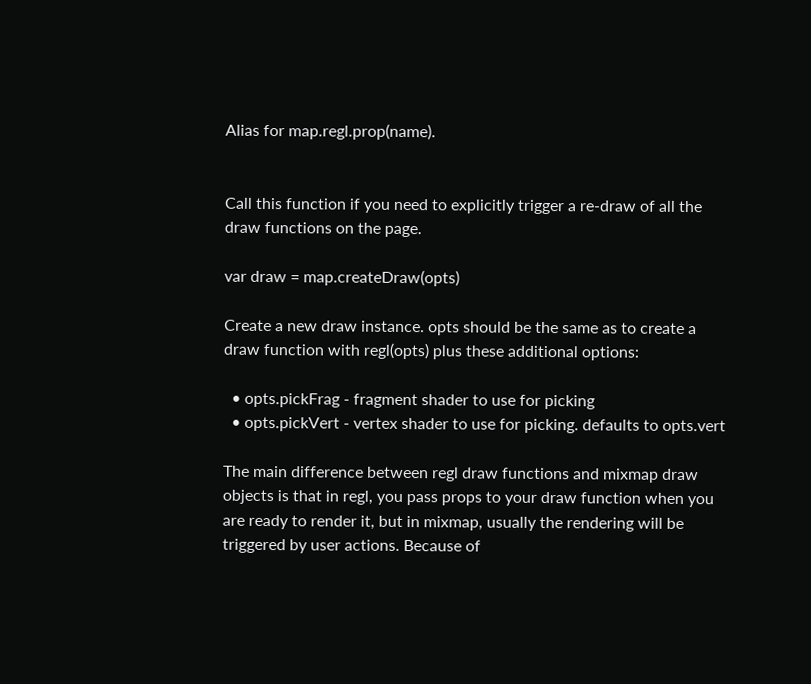Alias for map.regl.prop(name).


Call this function if you need to explicitly trigger a re-draw of all the draw functions on the page.

var draw = map.createDraw(opts)

Create a new draw instance. opts should be the same as to create a draw function with regl(opts) plus these additional options:

  • opts.pickFrag - fragment shader to use for picking
  • opts.pickVert - vertex shader to use for picking. defaults to opts.vert

The main difference between regl draw functions and mixmap draw objects is that in regl, you pass props to your draw function when you are ready to render it, but in mixmap, usually the rendering will be triggered by user actions. Because of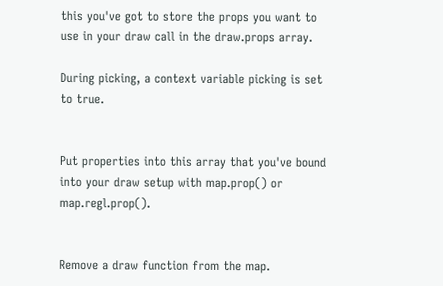this you've got to store the props you want to use in your draw call in the draw.props array.

During picking, a context variable picking is set to true.


Put properties into this array that you've bound into your draw setup with map.prop() or map.regl.prop().


Remove a draw function from the map.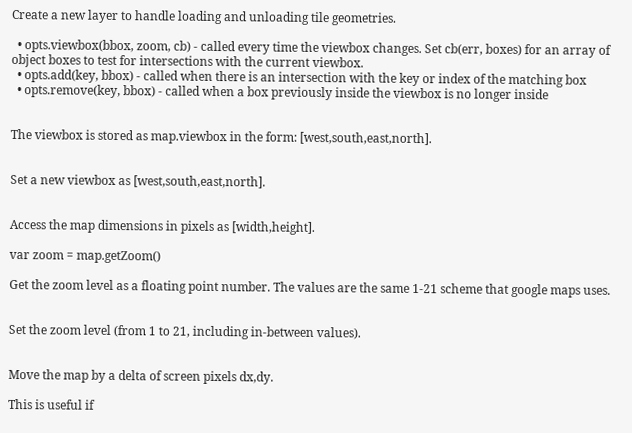Create a new layer to handle loading and unloading tile geometries.

  • opts.viewbox(bbox, zoom, cb) - called every time the viewbox changes. Set cb(err, boxes) for an array of object boxes to test for intersections with the current viewbox.
  • opts.add(key, bbox) - called when there is an intersection with the key or index of the matching box
  • opts.remove(key, bbox) - called when a box previously inside the viewbox is no longer inside


The viewbox is stored as map.viewbox in the form: [west,south,east,north].


Set a new viewbox as [west,south,east,north].


Access the map dimensions in pixels as [width,height].

var zoom = map.getZoom()

Get the zoom level as a floating point number. The values are the same 1-21 scheme that google maps uses.


Set the zoom level (from 1 to 21, including in-between values).


Move the map by a delta of screen pixels dx,dy.

This is useful if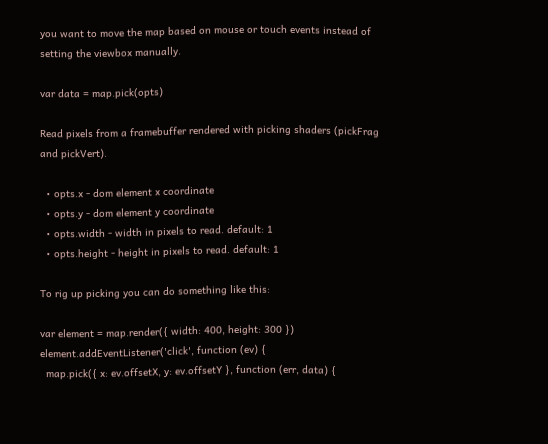you want to move the map based on mouse or touch events instead of setting the viewbox manually.

var data = map.pick(opts)

Read pixels from a framebuffer rendered with picking shaders (pickFrag and pickVert).

  • opts.x - dom element x coordinate
  • opts.y - dom element y coordinate
  • opts.width - width in pixels to read. default: 1
  • opts.height - height in pixels to read. default: 1

To rig up picking you can do something like this:

var element = map.render({ width: 400, height: 300 })
element.addEventListener('click', function (ev) {
  map.pick({ x: ev.offsetX, y: ev.offsetY }, function (err, data) {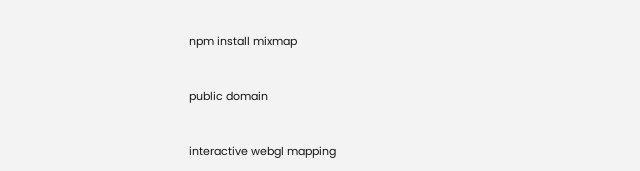npm install mixmap


public domain


interactive webgl mapping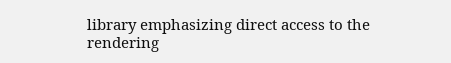library emphasizing direct access to the rendering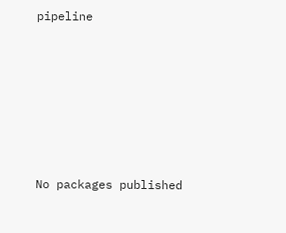pipeline






No packages published